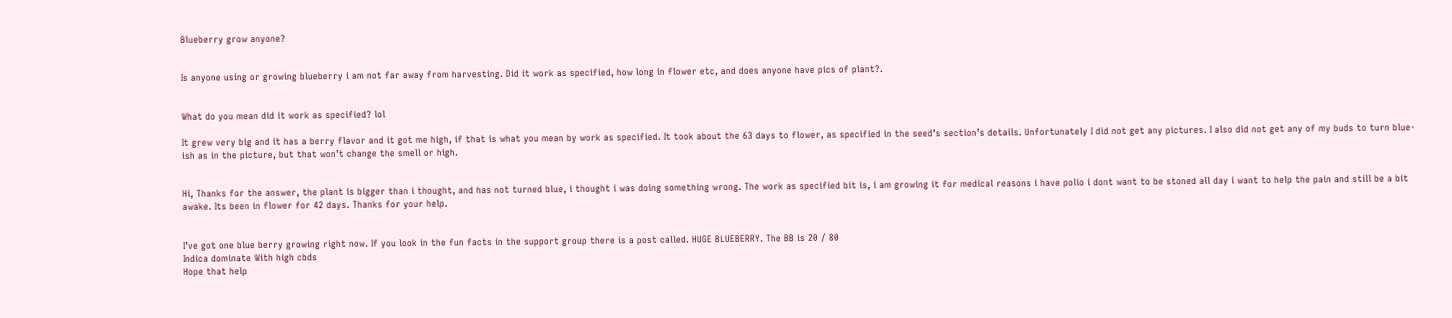Blueberry grow anyone?


Is anyone using or growing blueberry i am not far away from harvesting. Did it work as specified, how long in flower etc, and does anyone have pics of plant?.


What do you mean did it work as specified? lol

It grew very big and it has a berry flavor and it got me high, if that is what you mean by work as specified. It took about the 63 days to flower, as specified in the seed’s section’s details. Unfortunately I did not get any pictures. I also did not get any of my buds to turn blue-ish as in the picture, but that won’t change the smell or high.


Hi, Thanks for the answer, the plant is bigger than i thought, and has not turned blue, i thought i was doing something wrong. The work as specified bit is, i am growing it for medical reasons i have polio i dont want to be stoned all day i want to help the pain and still be a bit awake. Its been in flower for 42 days. Thanks for your help.


I’ve got one blue berry growing right now. If you look in the fun facts in the support group there is a post called. HUGE BLUEBERRY. The BB is 20 / 80
Indica dominate With high cbds
Hope that help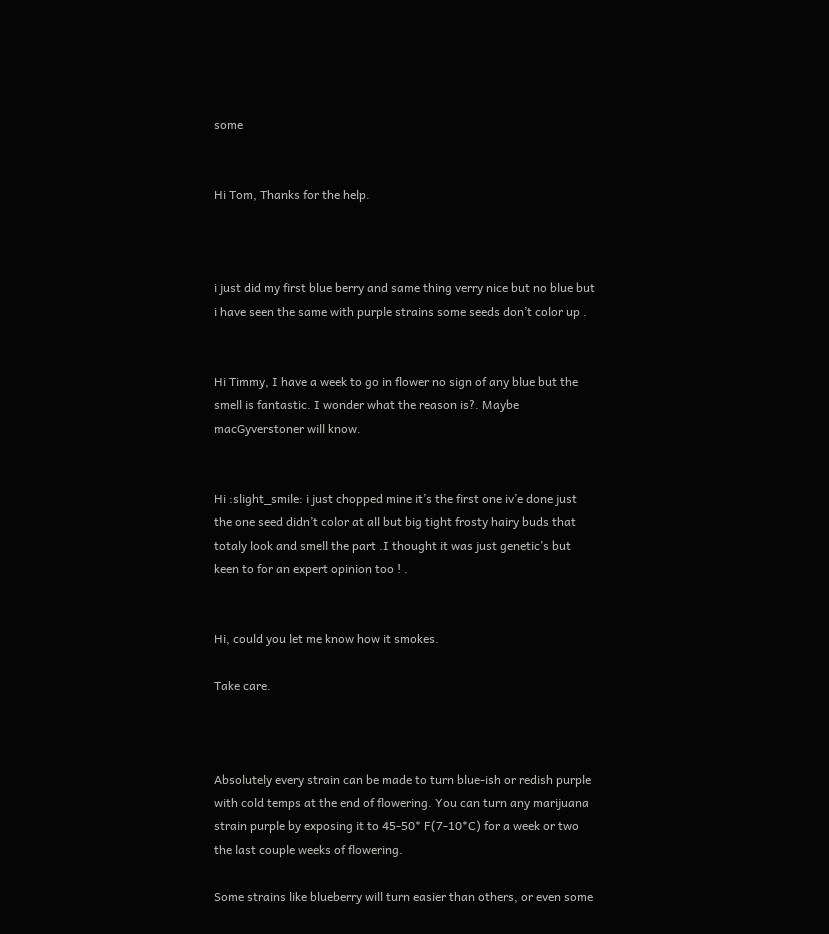some


Hi Tom, Thanks for the help.



i just did my first blue berry and same thing verry nice but no blue but i have seen the same with purple strains some seeds don’t color up .


Hi Timmy, I have a week to go in flower no sign of any blue but the smell is fantastic. I wonder what the reason is?. Maybe macGyverstoner will know.


Hi :slight_smile: i just chopped mine it’s the first one iv’e done just the one seed didn’t color at all but big tight frosty hairy buds that totaly look and smell the part .I thought it was just genetic’s but keen to for an expert opinion too ! .


Hi, could you let me know how it smokes.

Take care.



Absolutely every strain can be made to turn blue-ish or redish purple with cold temps at the end of flowering. You can turn any marijuana strain purple by exposing it to 45-50* F(7-10*C) for a week or two the last couple weeks of flowering.

Some strains like blueberry will turn easier than others, or even some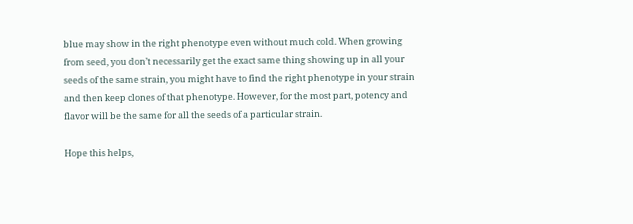blue may show in the right phenotype even without much cold. When growing from seed, you don’t necessarily get the exact same thing showing up in all your seeds of the same strain, you might have to find the right phenotype in your strain and then keep clones of that phenotype. However, for the most part, potency and flavor will be the same for all the seeds of a particular strain.

Hope this helps,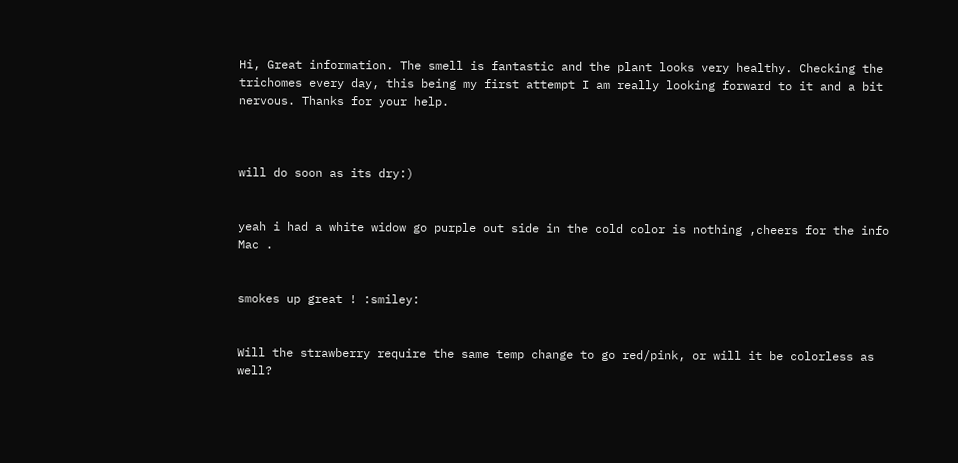Hi, Great information. The smell is fantastic and the plant looks very healthy. Checking the trichomes every day, this being my first attempt I am really looking forward to it and a bit nervous. Thanks for your help.



will do soon as its dry:)


yeah i had a white widow go purple out side in the cold color is nothing ,cheers for the info Mac .


smokes up great ! :smiley:


Will the strawberry require the same temp change to go red/pink, or will it be colorless as well?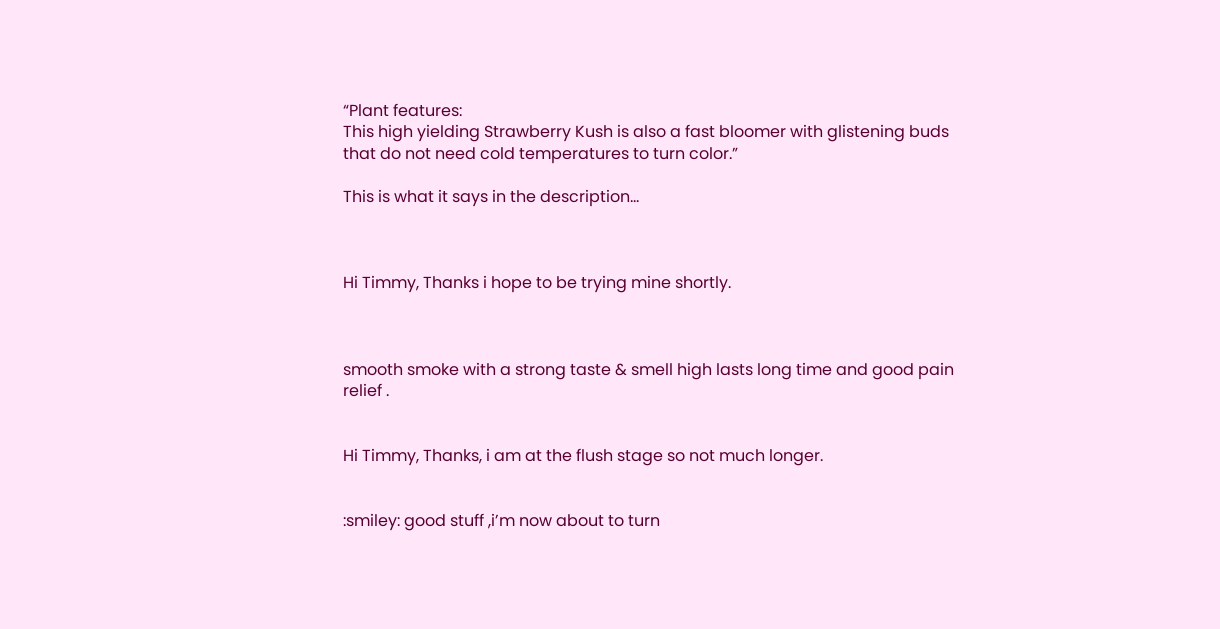“Plant features:
This high yielding Strawberry Kush is also a fast bloomer with glistening buds that do not need cold temperatures to turn color.”

This is what it says in the description…



Hi Timmy, Thanks i hope to be trying mine shortly.



smooth smoke with a strong taste & smell high lasts long time and good pain relief .


Hi Timmy, Thanks, i am at the flush stage so not much longer.


:smiley: good stuff ,i’m now about to turn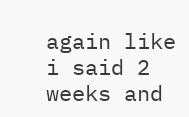again like i said 2 weeks and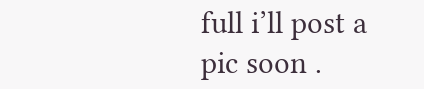full i’ll post a pic soon .